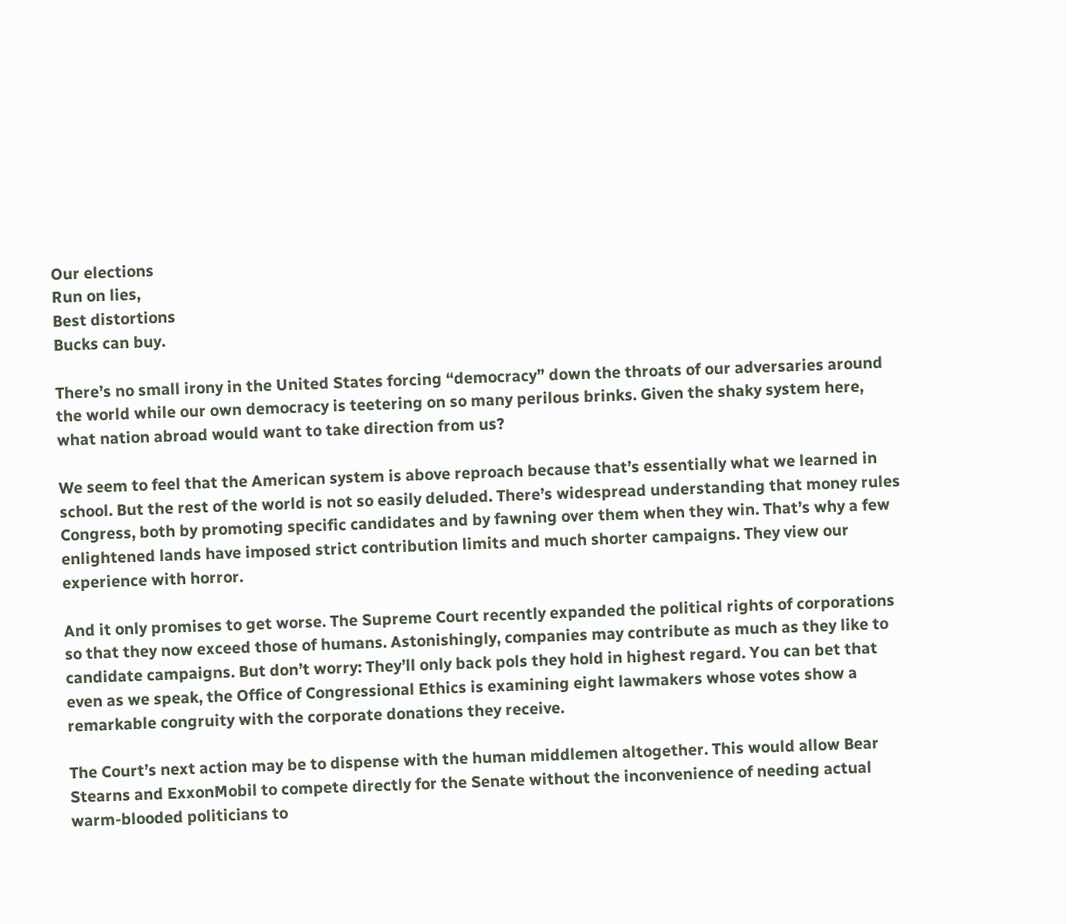Our elections
Run on lies,
Best distortions
Bucks can buy.

There’s no small irony in the United States forcing “democracy” down the throats of our adversaries around the world while our own democracy is teetering on so many perilous brinks. Given the shaky system here, what nation abroad would want to take direction from us?

We seem to feel that the American system is above reproach because that’s essentially what we learned in school. But the rest of the world is not so easily deluded. There’s widespread understanding that money rules Congress, both by promoting specific candidates and by fawning over them when they win. That’s why a few enlightened lands have imposed strict contribution limits and much shorter campaigns. They view our experience with horror.

And it only promises to get worse. The Supreme Court recently expanded the political rights of corporations so that they now exceed those of humans. Astonishingly, companies may contribute as much as they like to candidate campaigns. But don’t worry: They’ll only back pols they hold in highest regard. You can bet that even as we speak, the Office of Congressional Ethics is examining eight lawmakers whose votes show a remarkable congruity with the corporate donations they receive.

The Court’s next action may be to dispense with the human middlemen altogether. This would allow Bear Stearns and ExxonMobil to compete directly for the Senate without the inconvenience of needing actual warm-blooded politicians to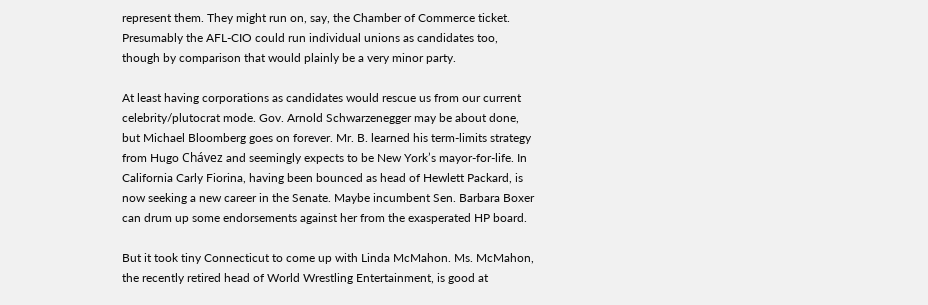represent them. They might run on, say, the Chamber of Commerce ticket. Presumably the AFL-CIO could run individual unions as candidates too, though by comparison that would plainly be a very minor party.

At least having corporations as candidates would rescue us from our current celebrity/plutocrat mode. Gov. Arnold Schwarzenegger may be about done, but Michael Bloomberg goes on forever. Mr. B. learned his term-limits strategy from Hugo Chávez and seemingly expects to be New York’s mayor-for-life. In California Carly Fiorina, having been bounced as head of Hewlett Packard, is now seeking a new career in the Senate. Maybe incumbent Sen. Barbara Boxer can drum up some endorsements against her from the exasperated HP board.

But it took tiny Connecticut to come up with Linda McMahon. Ms. McMahon, the recently retired head of World Wrestling Entertainment, is good at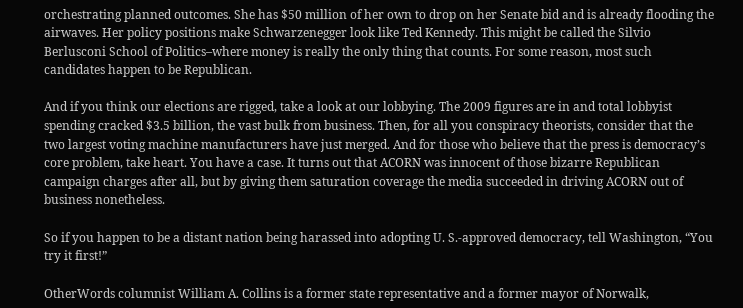orchestrating planned outcomes. She has $50 million of her own to drop on her Senate bid and is already flooding the airwaves. Her policy positions make Schwarzenegger look like Ted Kennedy. This might be called the Silvio Berlusconi School of Politics–where money is really the only thing that counts. For some reason, most such candidates happen to be Republican.

And if you think our elections are rigged, take a look at our lobbying. The 2009 figures are in and total lobbyist spending cracked $3.5 billion, the vast bulk from business. Then, for all you conspiracy theorists, consider that the two largest voting machine manufacturers have just merged. And for those who believe that the press is democracy’s core problem, take heart. You have a case. It turns out that ACORN was innocent of those bizarre Republican campaign charges after all, but by giving them saturation coverage the media succeeded in driving ACORN out of business nonetheless.

So if you happen to be a distant nation being harassed into adopting U. S.-approved democracy, tell Washington, “You try it first!”

OtherWords columnist William A. Collins is a former state representative and a former mayor of Norwalk,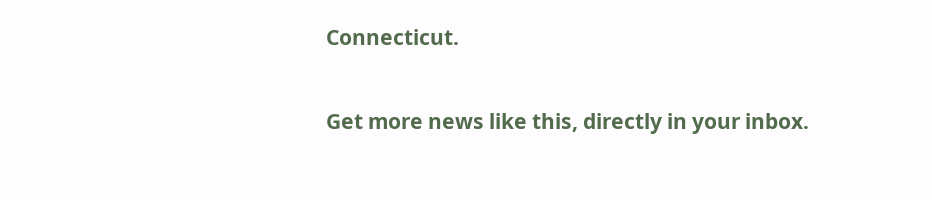Connecticut.

Get more news like this, directly in your inbox.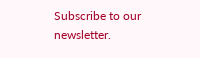Subscribe to our newsletter.